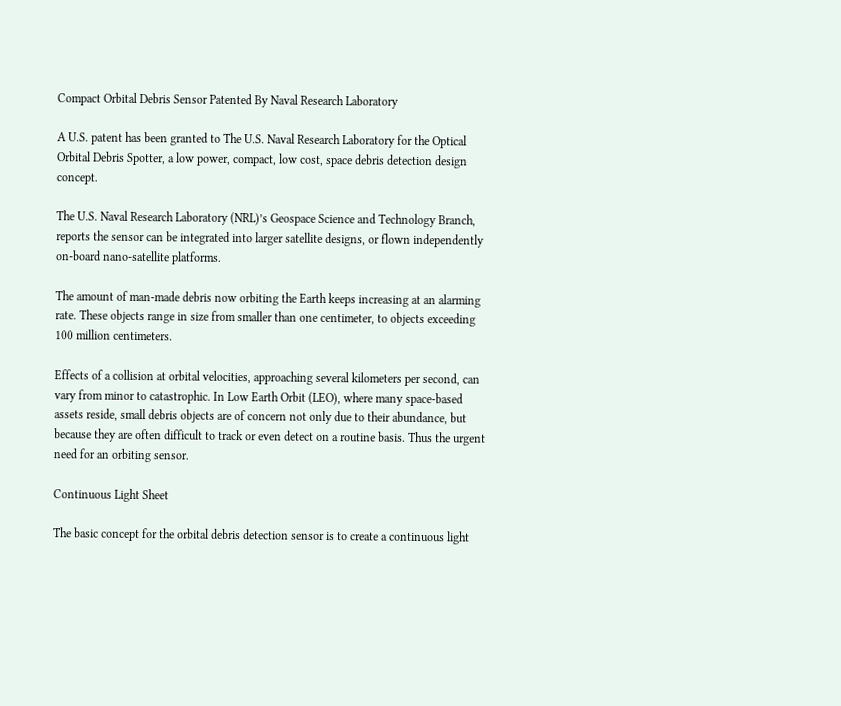Compact Orbital Debris Sensor Patented By Naval Research Laboratory

A U.S. patent has been granted to The U.S. Naval Research Laboratory for the Optical Orbital Debris Spotter, a low power, compact, low cost, space debris detection design concept.

The U.S. Naval Research Laboratory (NRL)’s Geospace Science and Technology Branch, reports the sensor can be integrated into larger satellite designs, or flown independently on-board nano-satellite platforms.

The amount of man-made debris now orbiting the Earth keeps increasing at an alarming rate. These objects range in size from smaller than one centimeter, to objects exceeding 100 million centimeters.

Effects of a collision at orbital velocities, approaching several kilometers per second, can vary from minor to catastrophic. In Low Earth Orbit (LEO), where many space-based assets reside, small debris objects are of concern not only due to their abundance, but because they are often difficult to track or even detect on a routine basis. Thus the urgent need for an orbiting sensor.

Continuous Light Sheet

The basic concept for the orbital debris detection sensor is to create a continuous light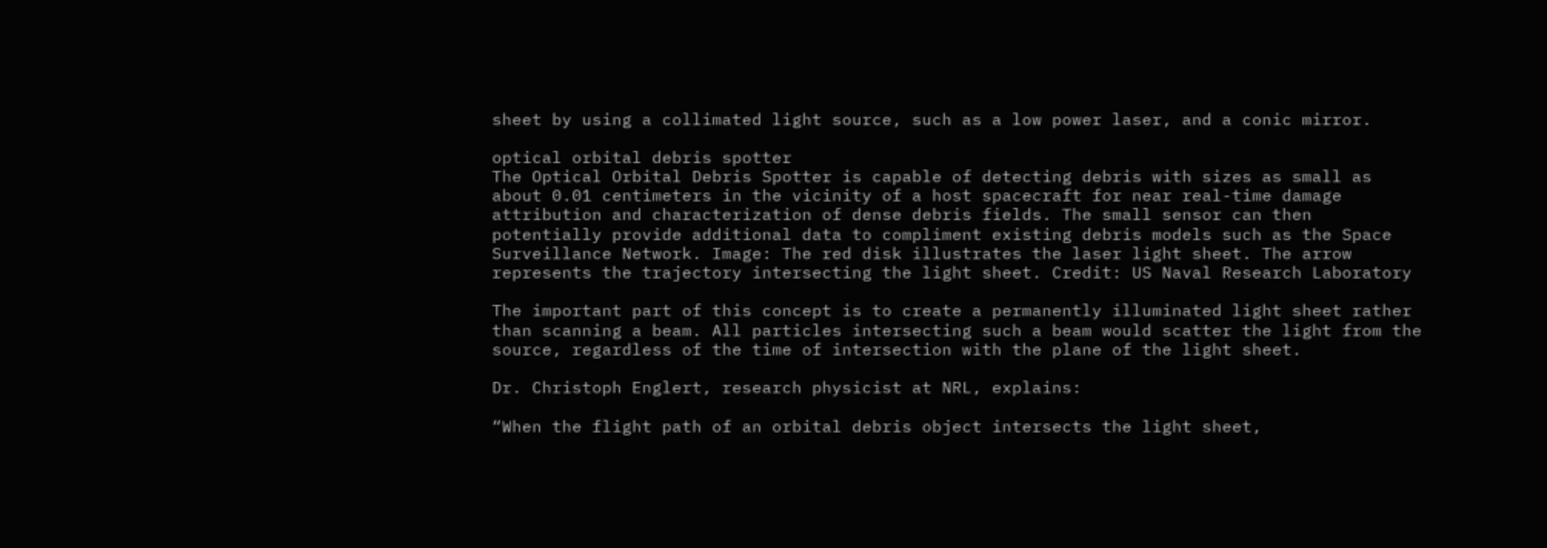sheet by using a collimated light source, such as a low power laser, and a conic mirror.

optical orbital debris spotter
The Optical Orbital Debris Spotter is capable of detecting debris with sizes as small as about 0.01 centimeters in the vicinity of a host spacecraft for near real-time damage attribution and characterization of dense debris fields. The small sensor can then potentially provide additional data to compliment existing debris models such as the Space Surveillance Network. Image: The red disk illustrates the laser light sheet. The arrow represents the trajectory intersecting the light sheet. Credit: US Naval Research Laboratory

The important part of this concept is to create a permanently illuminated light sheet rather than scanning a beam. All particles intersecting such a beam would scatter the light from the source, regardless of the time of intersection with the plane of the light sheet.

Dr. Christoph Englert, research physicist at NRL, explains:

“When the flight path of an orbital debris object intersects the light sheet,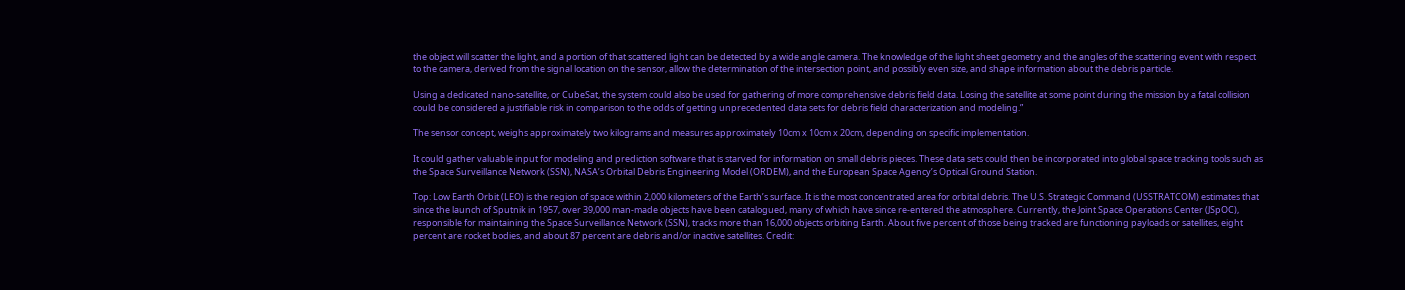the object will scatter the light, and a portion of that scattered light can be detected by a wide angle camera. The knowledge of the light sheet geometry and the angles of the scattering event with respect to the camera, derived from the signal location on the sensor, allow the determination of the intersection point, and possibly even size, and shape information about the debris particle.

Using a dedicated nano-satellite, or CubeSat, the system could also be used for gathering of more comprehensive debris field data. Losing the satellite at some point during the mission by a fatal collision could be considered a justifiable risk in comparison to the odds of getting unprecedented data sets for debris field characterization and modeling.”

The sensor concept, weighs approximately two kilograms and measures approximately 10cm x 10cm x 20cm, depending on specific implementation.

It could gather valuable input for modeling and prediction software that is starved for information on small debris pieces. These data sets could then be incorporated into global space tracking tools such as the Space Surveillance Network (SSN), NASA’s Orbital Debris Engineering Model (ORDEM), and the European Space Agency’s Optical Ground Station.

Top: Low Earth Orbit (LEO) is the region of space within 2,000 kilometers of the Earth’s surface. It is the most concentrated area for orbital debris. The U.S. Strategic Command (USSTRATCOM) estimates that since the launch of Sputnik in 1957, over 39,000 man-made objects have been catalogued, many of which have since re-entered the atmosphere. Currently, the Joint Space Operations Center (JSpOC), responsible for maintaining the Space Surveillance Network (SSN), tracks more than 16,000 objects orbiting Earth. About five percent of those being tracked are functioning payloads or satellites, eight percent are rocket bodies, and about 87 percent are debris and/or inactive satellites. Credit: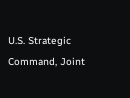U.S. Strategic Command, Joint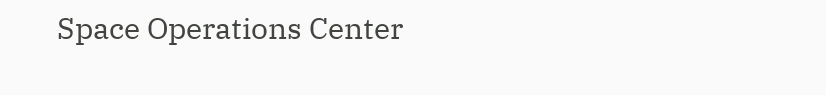Space Operations Center